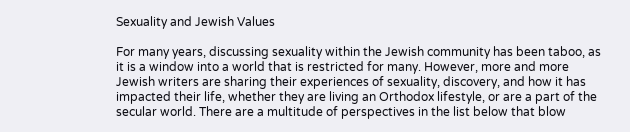Sexuality and Jewish Values

For many years, discussing sexuality within the Jewish community has been taboo, as it is a window into a world that is restricted for many. However, more and more Jewish writers are sharing their experiences of sexuality, discovery, and how it has impacted their life, whether they are living an Orthodox lifestyle, or are a part of the secular world. There are a multitude of perspectives in the list below that blow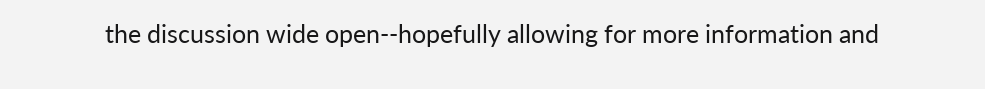the discussion wide open--hopefully allowing for more information and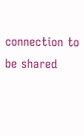connection to be shared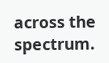across the spectrum.